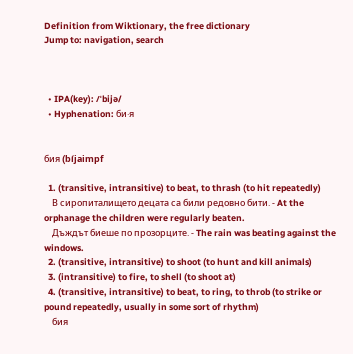Definition from Wiktionary, the free dictionary
Jump to: navigation, search



  • IPA(key): /ˈbijə/
  • Hyphenation: би‧я


бия (bíjaimpf

  1. (transitive, intransitive) to beat, to thrash (to hit repeatedly)
    В сиропиталището децата са били редовно бити. - At the orphanage the children were regularly beaten.
    Дъждът биеше по прозорците. - The rain was beating against the windows.
  2. (transitive, intransitive) to shoot (to hunt and kill animals)
  3. (intransitive) to fire, to shell (to shoot at)
  4. (transitive, intransitive) to beat, to ring, to throb (to strike or pound repeatedly, usually in some sort of rhythm)
    бия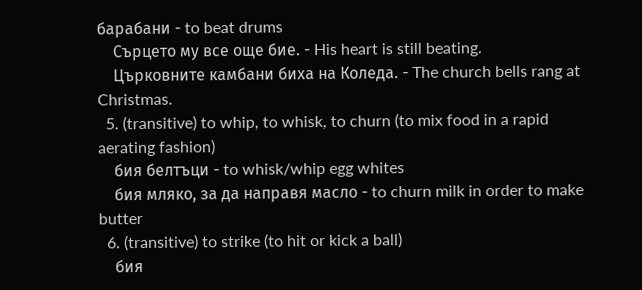барабани - to beat drums
    Сърцето му все още бие. - His heart is still beating.
    Църковните камбани биха на Коледа. - The church bells rang at Christmas.
  5. (transitive) to whip, to whisk, to churn (to mix food in a rapid aerating fashion)
    бия белтъци - to whisk/whip egg whites
    бия мляко, за да направя масло - to churn milk in order to make butter
  6. (transitive) to strike (to hit or kick a ball)
    бия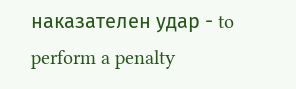наказателен удар - to perform a penalty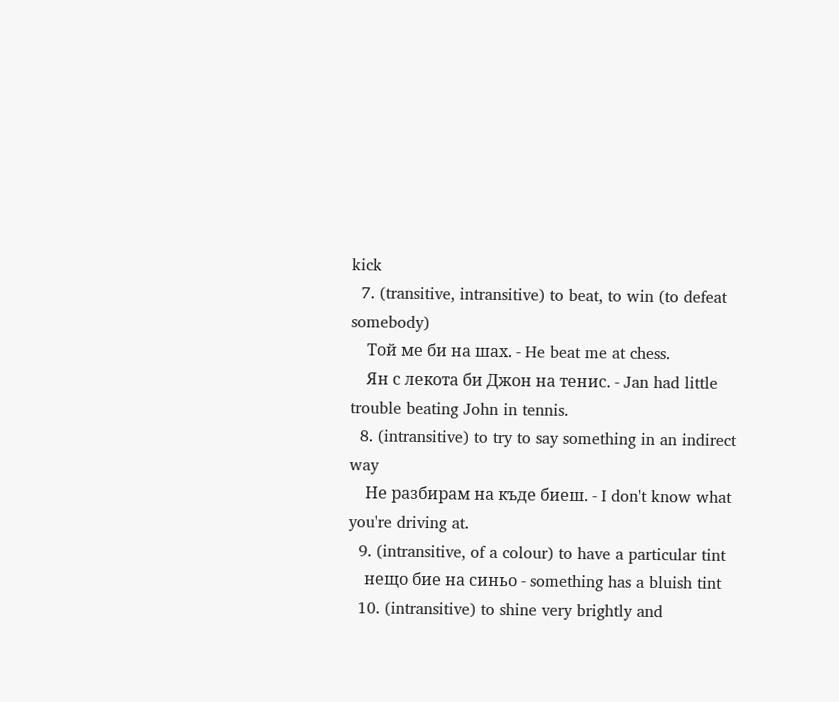kick
  7. (transitive, intransitive) to beat, to win (to defeat somebody)
    Той ме би на шах. - He beat me at chess.
    Ян с лекота би Джон на тенис. - Jan had little trouble beating John in tennis.
  8. (intransitive) to try to say something in an indirect way
    Не разбирам на къде биеш. - I don't know what you're driving at.
  9. (intransitive, of a colour) to have a particular tint
    нещо бие на синьо - something has a bluish tint
  10. (intransitive) to shine very brightly and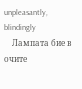unpleasantly, blindingly
    Лампата бие в очите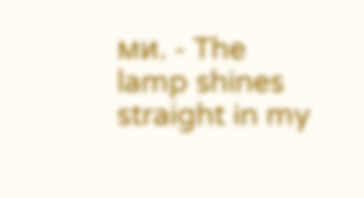ми. - The lamp shines straight in my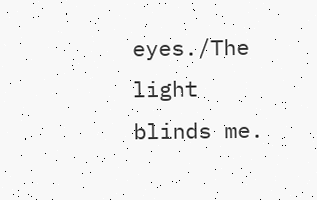eyes./The light blinds me.